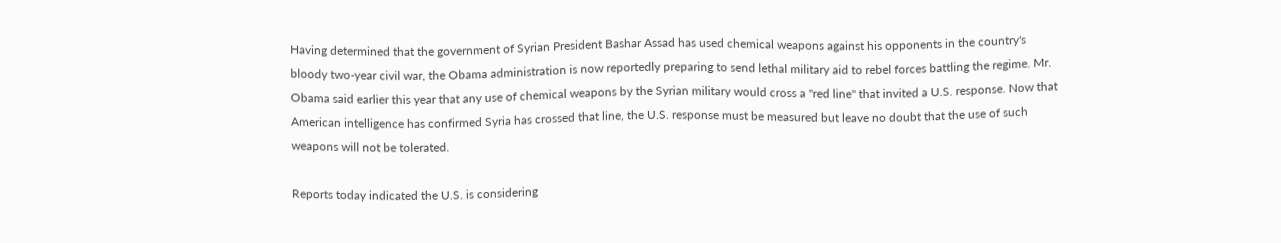Having determined that the government of Syrian President Bashar Assad has used chemical weapons against his opponents in the country's bloody two-year civil war, the Obama administration is now reportedly preparing to send lethal military aid to rebel forces battling the regime. Mr. Obama said earlier this year that any use of chemical weapons by the Syrian military would cross a "red line" that invited a U.S. response. Now that American intelligence has confirmed Syria has crossed that line, the U.S. response must be measured but leave no doubt that the use of such weapons will not be tolerated.

Reports today indicated the U.S. is considering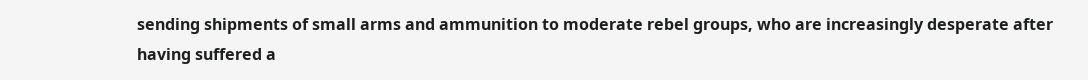sending shipments of small arms and ammunition to moderate rebel groups, who are increasingly desperate after having suffered a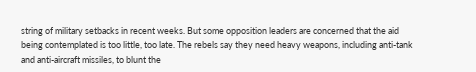string of military setbacks in recent weeks. But some opposition leaders are concerned that the aid being contemplated is too little, too late. The rebels say they need heavy weapons, including anti-tank and anti-aircraft missiles, to blunt the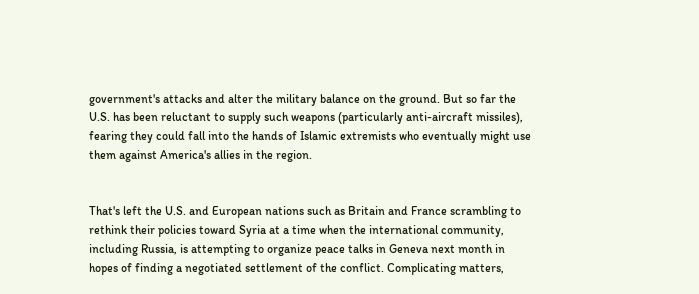government's attacks and alter the military balance on the ground. But so far the U.S. has been reluctant to supply such weapons (particularly anti-aircraft missiles), fearing they could fall into the hands of Islamic extremists who eventually might use them against America's allies in the region.


That's left the U.S. and European nations such as Britain and France scrambling to rethink their policies toward Syria at a time when the international community, including Russia, is attempting to organize peace talks in Geneva next month in hopes of finding a negotiated settlement of the conflict. Complicating matters,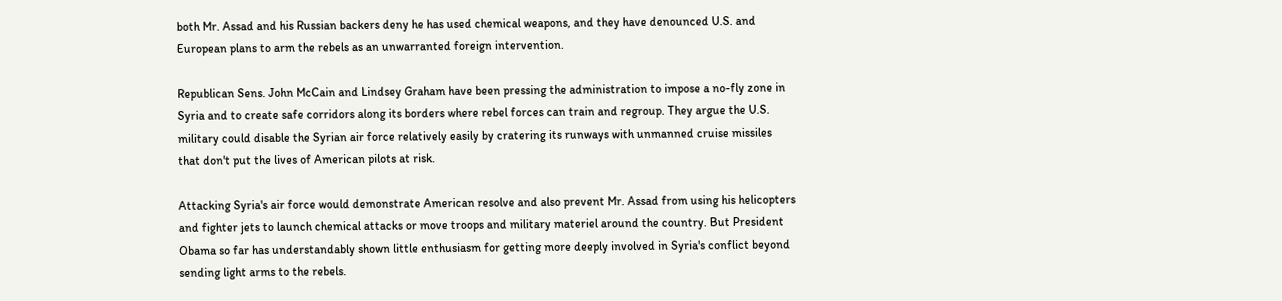both Mr. Assad and his Russian backers deny he has used chemical weapons, and they have denounced U.S. and European plans to arm the rebels as an unwarranted foreign intervention.

Republican Sens. John McCain and Lindsey Graham have been pressing the administration to impose a no-fly zone in Syria and to create safe corridors along its borders where rebel forces can train and regroup. They argue the U.S. military could disable the Syrian air force relatively easily by cratering its runways with unmanned cruise missiles that don't put the lives of American pilots at risk.

Attacking Syria's air force would demonstrate American resolve and also prevent Mr. Assad from using his helicopters and fighter jets to launch chemical attacks or move troops and military materiel around the country. But President Obama so far has understandably shown little enthusiasm for getting more deeply involved in Syria's conflict beyond sending light arms to the rebels.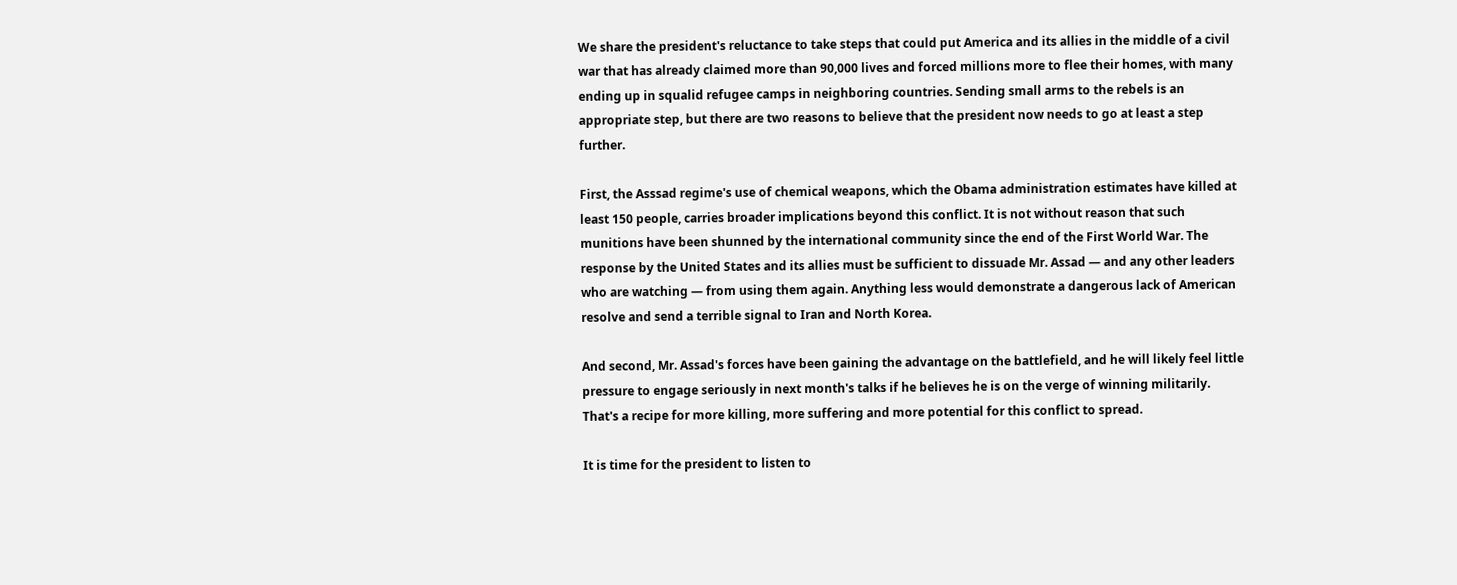We share the president's reluctance to take steps that could put America and its allies in the middle of a civil war that has already claimed more than 90,000 lives and forced millions more to flee their homes, with many ending up in squalid refugee camps in neighboring countries. Sending small arms to the rebels is an appropriate step, but there are two reasons to believe that the president now needs to go at least a step further.

First, the Asssad regime's use of chemical weapons, which the Obama administration estimates have killed at least 150 people, carries broader implications beyond this conflict. It is not without reason that such munitions have been shunned by the international community since the end of the First World War. The response by the United States and its allies must be sufficient to dissuade Mr. Assad — and any other leaders who are watching — from using them again. Anything less would demonstrate a dangerous lack of American resolve and send a terrible signal to Iran and North Korea.

And second, Mr. Assad's forces have been gaining the advantage on the battlefield, and he will likely feel little pressure to engage seriously in next month's talks if he believes he is on the verge of winning militarily. That's a recipe for more killing, more suffering and more potential for this conflict to spread.

It is time for the president to listen to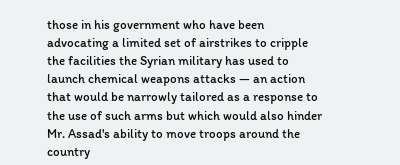those in his government who have been advocating a limited set of airstrikes to cripple the facilities the Syrian military has used to launch chemical weapons attacks — an action that would be narrowly tailored as a response to the use of such arms but which would also hinder Mr. Assad's ability to move troops around the country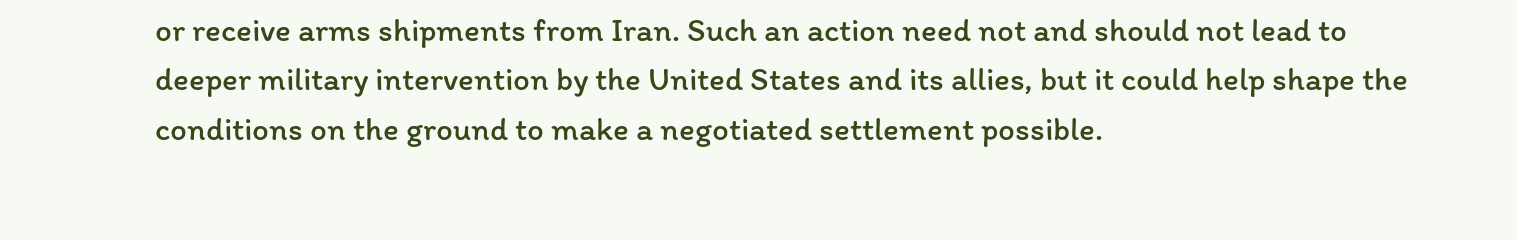or receive arms shipments from Iran. Such an action need not and should not lead to deeper military intervention by the United States and its allies, but it could help shape the conditions on the ground to make a negotiated settlement possible.